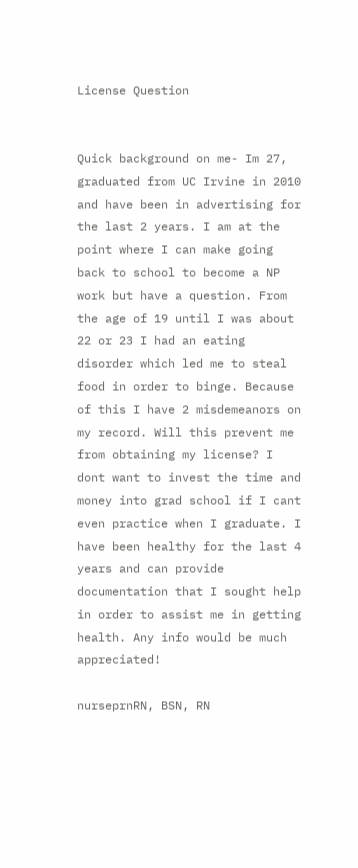License Question


Quick background on me- Im 27, graduated from UC Irvine in 2010 and have been in advertising for the last 2 years. I am at the point where I can make going back to school to become a NP work but have a question. From the age of 19 until I was about 22 or 23 I had an eating disorder which led me to steal food in order to binge. Because of this I have 2 misdemeanors on my record. Will this prevent me from obtaining my license? I dont want to invest the time and money into grad school if I cant even practice when I graduate. I have been healthy for the last 4 years and can provide documentation that I sought help in order to assist me in getting health. Any info would be much appreciated!

nurseprnRN, BSN, RN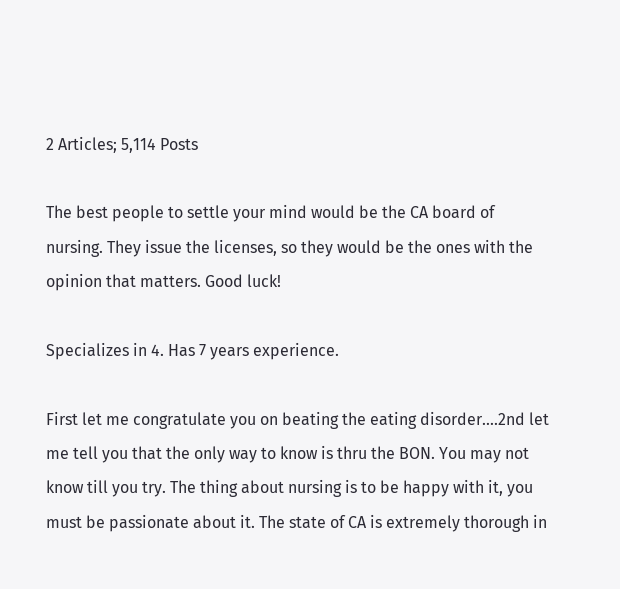2 Articles; 5,114 Posts

The best people to settle your mind would be the CA board of nursing. They issue the licenses, so they would be the ones with the opinion that matters. Good luck!

Specializes in 4. Has 7 years experience.

First let me congratulate you on beating the eating disorder....2nd let me tell you that the only way to know is thru the BON. You may not know till you try. The thing about nursing is to be happy with it, you must be passionate about it. The state of CA is extremely thorough in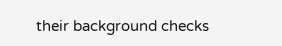their background checks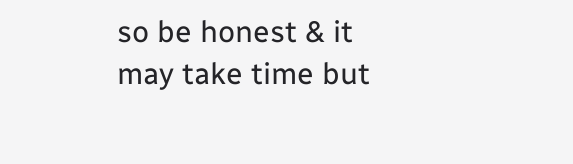so be honest & it may take time but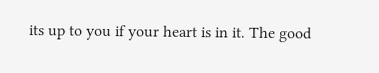its up to you if your heart is in it. The good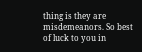thing is they are misdemeanors. So best of luck to you in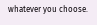whatever you choose.